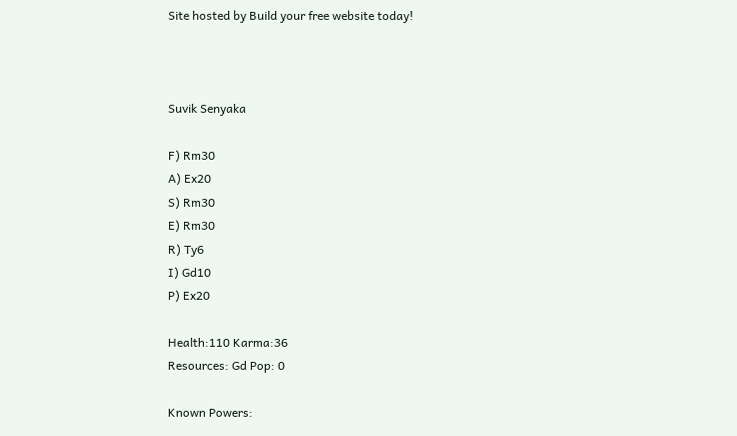Site hosted by Build your free website today!



Suvik Senyaka

F) Rm30
A) Ex20
S) Rm30
E) Rm30
R) Ty6
I) Gd10
P) Ex20

Health:110 Karma:36
Resources: Gd Pop: 0

Known Powers: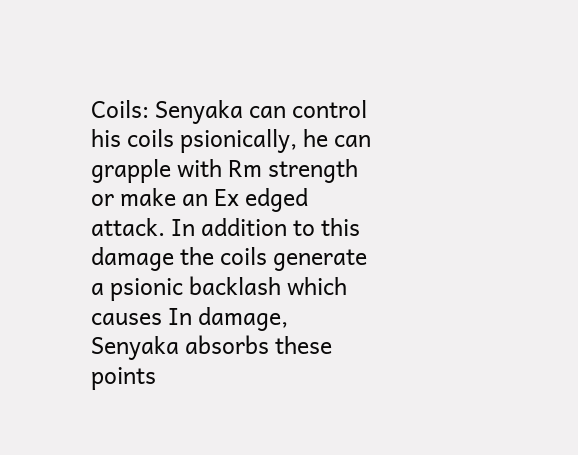Coils: Senyaka can control his coils psionically, he can grapple with Rm strength or make an Ex edged attack. In addition to this damage the coils generate a psionic backlash which causes In damage, Senyaka absorbs these points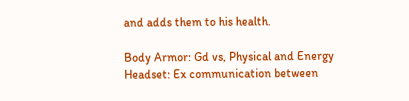and adds them to his health.

Body Armor: Gd vs, Physical and Energy
Headset: Ex communication between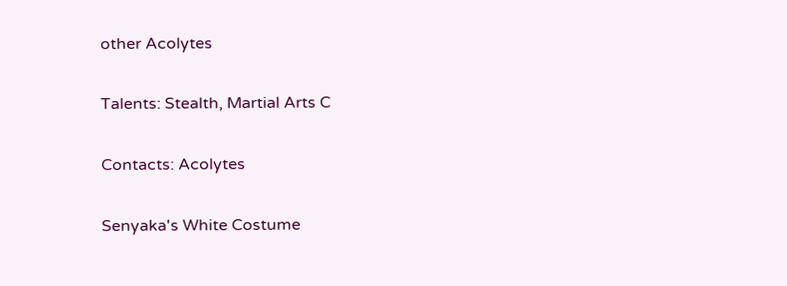other Acolytes

Talents: Stealth, Martial Arts C

Contacts: Acolytes

Senyaka's White Costume